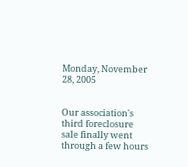Monday, November 28, 2005


Our association's third foreclosure sale finally went through a few hours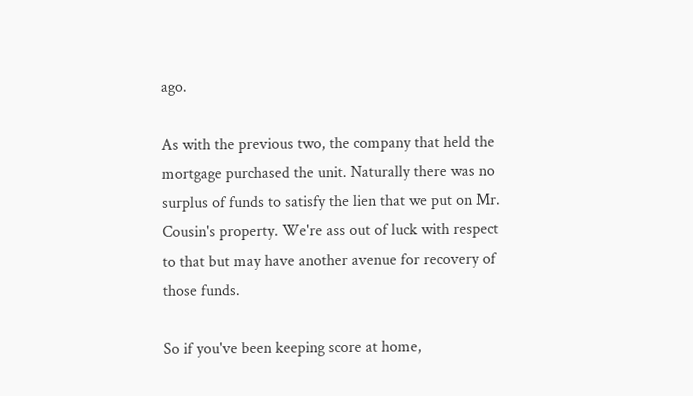ago.

As with the previous two, the company that held the mortgage purchased the unit. Naturally there was no surplus of funds to satisfy the lien that we put on Mr. Cousin's property. We're ass out of luck with respect to that but may have another avenue for recovery of those funds.

So if you've been keeping score at home,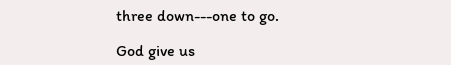three down---one to go.

God give us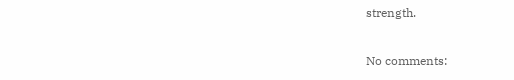strength.

No comments: